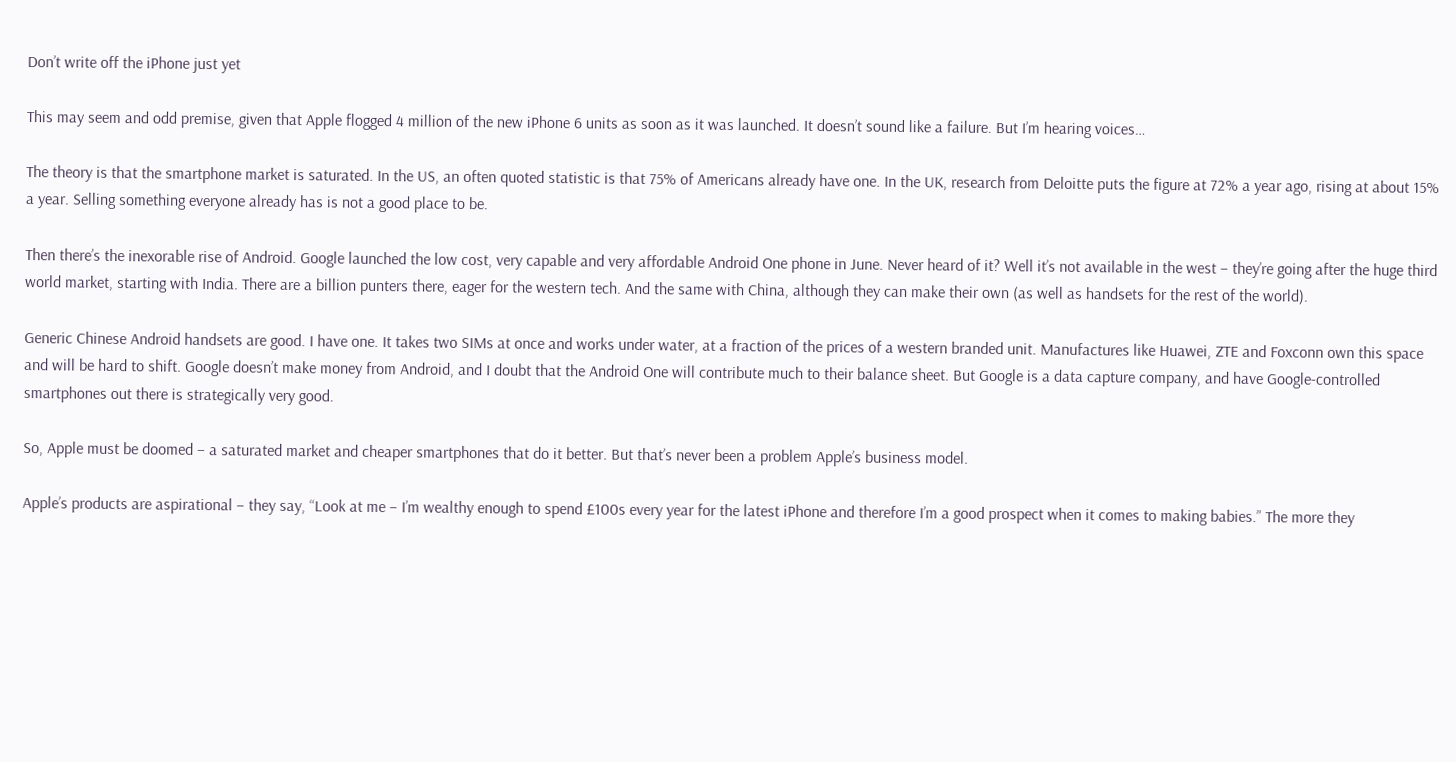Don’t write off the iPhone just yet

This may seem and odd premise, given that Apple flogged 4 million of the new iPhone 6 units as soon as it was launched. It doesn’t sound like a failure. But I’m hearing voices…

The theory is that the smartphone market is saturated. In the US, an often quoted statistic is that 75% of Americans already have one. In the UK, research from Deloitte puts the figure at 72% a year ago, rising at about 15% a year. Selling something everyone already has is not a good place to be.

Then there’s the inexorable rise of Android. Google launched the low cost, very capable and very affordable Android One phone in June. Never heard of it? Well it’s not available in the west – they’re going after the huge third world market, starting with India. There are a billion punters there, eager for the western tech. And the same with China, although they can make their own (as well as handsets for the rest of the world).

Generic Chinese Android handsets are good. I have one. It takes two SIMs at once and works under water, at a fraction of the prices of a western branded unit. Manufactures like Huawei, ZTE and Foxconn own this space and will be hard to shift. Google doesn’t make money from Android, and I doubt that the Android One will contribute much to their balance sheet. But Google is a data capture company, and have Google-controlled smartphones out there is strategically very good.

So, Apple must be doomed – a saturated market and cheaper smartphones that do it better. But that’s never been a problem Apple’s business model.

Apple’s products are aspirational – they say, “Look at me – I’m wealthy enough to spend £100s every year for the latest iPhone and therefore I’m a good prospect when it comes to making babies.” The more they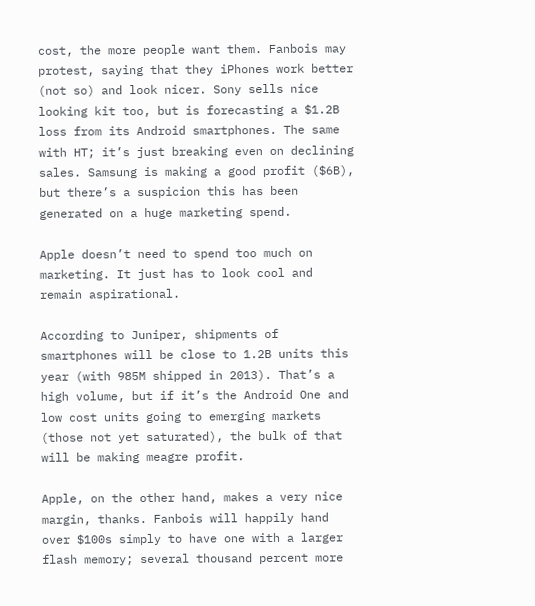cost, the more people want them. Fanbois may protest, saying that they iPhones work better (not so) and look nicer. Sony sells nice looking kit too, but is forecasting a $1.2B loss from its Android smartphones. The same with HT; it’s just breaking even on declining sales. Samsung is making a good profit ($6B), but there’s a suspicion this has been generated on a huge marketing spend.

Apple doesn’t need to spend too much on marketing. It just has to look cool and remain aspirational.

According to Juniper, shipments of smartphones will be close to 1.2B units this year (with 985M shipped in 2013). That’s a high volume, but if it’s the Android One and low cost units going to emerging markets (those not yet saturated), the bulk of that will be making meagre profit.

Apple, on the other hand, makes a very nice margin, thanks. Fanbois will happily hand over $100s simply to have one with a larger flash memory; several thousand percent more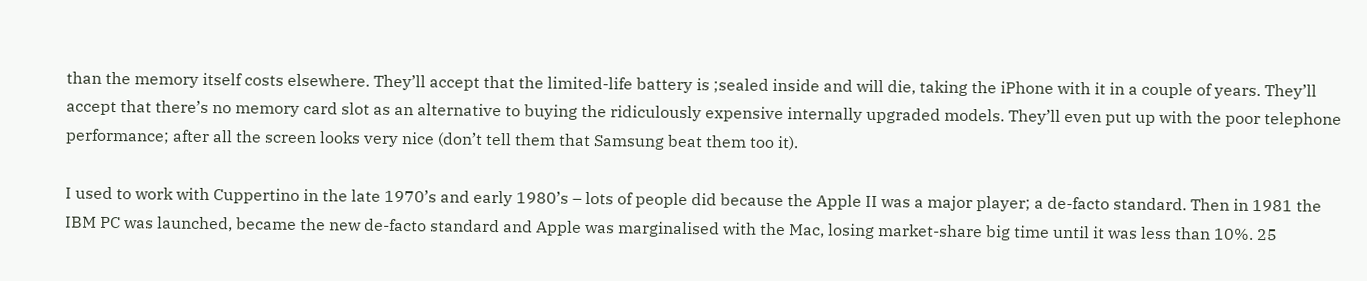than the memory itself costs elsewhere. They’ll accept that the limited-life battery is ;sealed inside and will die, taking the iPhone with it in a couple of years. They’ll accept that there’s no memory card slot as an alternative to buying the ridiculously expensive internally upgraded models. They’ll even put up with the poor telephone performance; after all the screen looks very nice (don’t tell them that Samsung beat them too it).

I used to work with Cuppertino in the late 1970’s and early 1980’s – lots of people did because the Apple II was a major player; a de-facto standard. Then in 1981 the IBM PC was launched, became the new de-facto standard and Apple was marginalised with the Mac, losing market-share big time until it was less than 10%. 25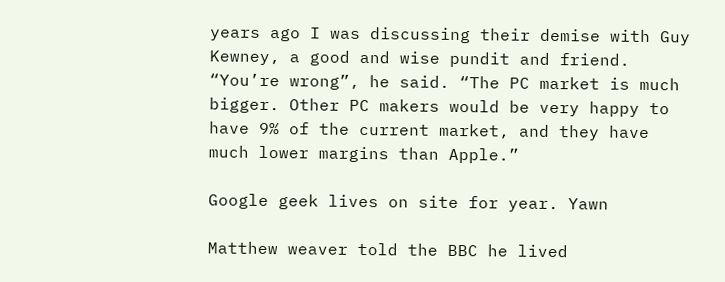years ago I was discussing their demise with Guy Kewney, a good and wise pundit and friend. “You’re wrong”, he said. “The PC market is much bigger. Other PC makers would be very happy to have 9% of the current market, and they have much lower margins than Apple.”

Google geek lives on site for year. Yawn

Matthew weaver told the BBC he lived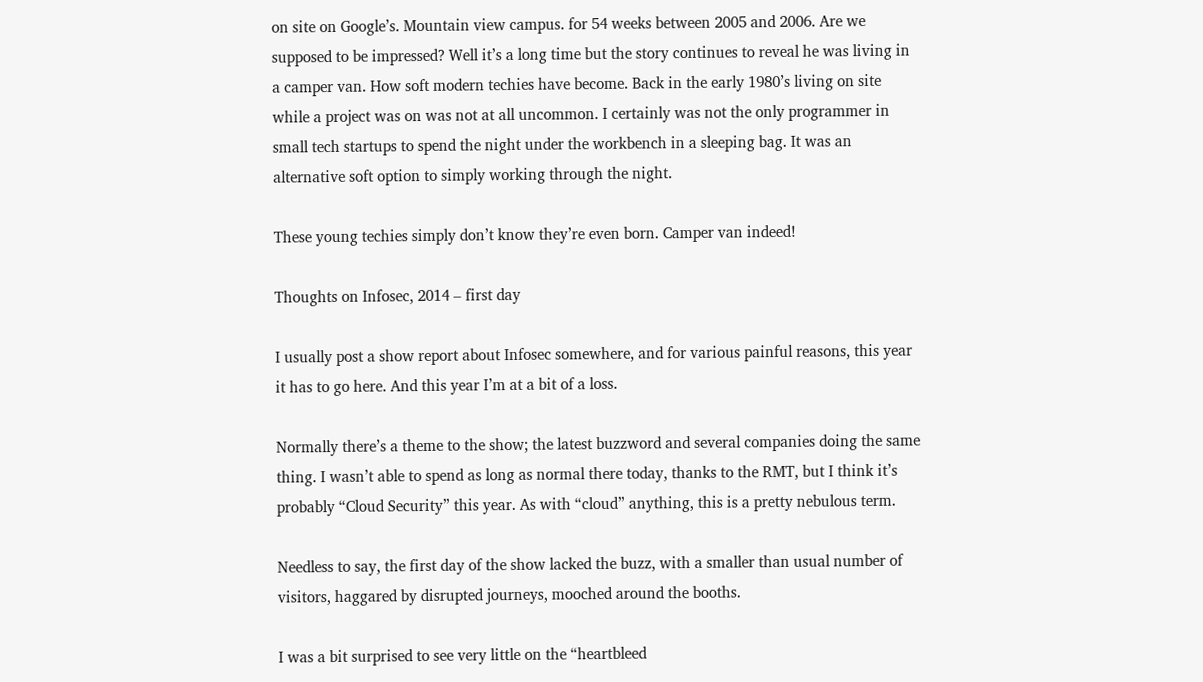on site on Google’s. Mountain view campus. for 54 weeks between 2005 and 2006. Are we supposed to be impressed? Well it’s a long time but the story continues to reveal he was living in a camper van. How soft modern techies have become. Back in the early 1980’s living on site while a project was on was not at all uncommon. I certainly was not the only programmer in small tech startups to spend the night under the workbench in a sleeping bag. It was an alternative soft option to simply working through the night.

These young techies simply don’t know they’re even born. Camper van indeed!

Thoughts on Infosec, 2014 – first day

I usually post a show report about Infosec somewhere, and for various painful reasons, this year it has to go here. And this year I’m at a bit of a loss.

Normally there’s a theme to the show; the latest buzzword and several companies doing the same thing. I wasn’t able to spend as long as normal there today, thanks to the RMT, but I think it’s probably “Cloud Security” this year. As with “cloud” anything, this is a pretty nebulous term.

Needless to say, the first day of the show lacked the buzz, with a smaller than usual number of visitors, haggared by disrupted journeys, mooched around the booths.

I was a bit surprised to see very little on the “heartbleed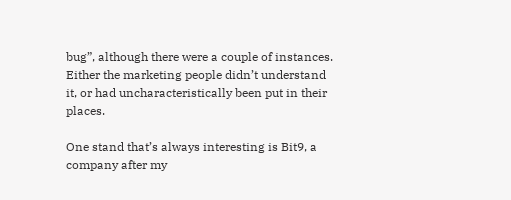bug”, although there were a couple of instances. Either the marketing people didn’t understand it, or had uncharacteristically been put in their places.

One stand that’s always interesting is Bit9, a company after my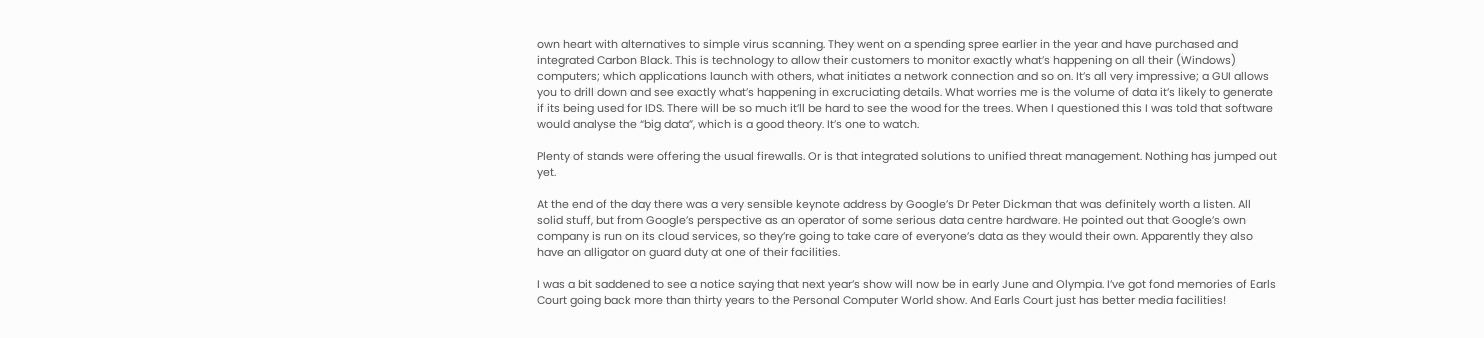own heart with alternatives to simple virus scanning. They went on a spending spree earlier in the year and have purchased and integrated Carbon Black. This is technology to allow their customers to monitor exactly what’s happening on all their (Windows) computers; which applications launch with others, what initiates a network connection and so on. It’s all very impressive; a GUI allows you to drill down and see exactly what’s happening in excruciating details. What worries me is the volume of data it’s likely to generate if its being used for IDS. There will be so much it’ll be hard to see the wood for the trees. When I questioned this I was told that software would analyse the “big data”, which is a good theory. It’s one to watch.

Plenty of stands were offering the usual firewalls. Or is that integrated solutions to unified threat management. Nothing has jumped out yet.

At the end of the day there was a very sensible keynote address by Google’s Dr Peter Dickman that was definitely worth a listen. All solid stuff, but from Google’s perspective as an operator of some serious data centre hardware. He pointed out that Google’s own company is run on its cloud services, so they’re going to take care of everyone’s data as they would their own. Apparently they also have an alligator on guard duty at one of their facilities.

I was a bit saddened to see a notice saying that next year’s show will now be in early June and Olympia. I’ve got fond memories of Earls Court going back more than thirty years to the Personal Computer World show. And Earls Court just has better media facilities!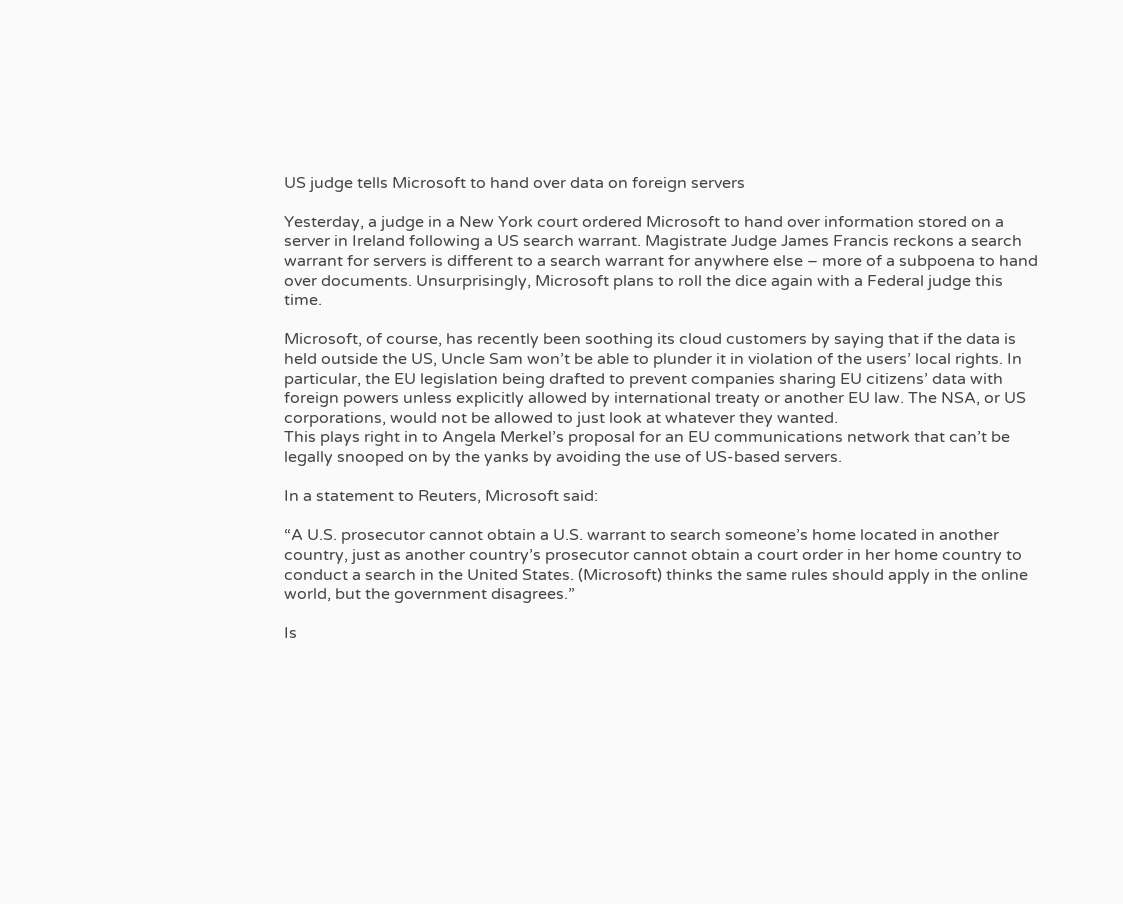US judge tells Microsoft to hand over data on foreign servers

Yesterday, a judge in a New York court ordered Microsoft to hand over information stored on a server in Ireland following a US search warrant. Magistrate Judge James Francis reckons a search warrant for servers is different to a search warrant for anywhere else – more of a subpoena to hand over documents. Unsurprisingly, Microsoft plans to roll the dice again with a Federal judge this time.

Microsoft, of course, has recently been soothing its cloud customers by saying that if the data is held outside the US, Uncle Sam won’t be able to plunder it in violation of the users’ local rights. In particular, the EU legislation being drafted to prevent companies sharing EU citizens’ data with foreign powers unless explicitly allowed by international treaty or another EU law. The NSA, or US corporations, would not be allowed to just look at whatever they wanted.
This plays right in to Angela Merkel’s proposal for an EU communications network that can’t be legally snooped on by the yanks by avoiding the use of US-based servers.

In a statement to Reuters, Microsoft said:

“A U.S. prosecutor cannot obtain a U.S. warrant to search someone’s home located in another country, just as another country’s prosecutor cannot obtain a court order in her home country to conduct a search in the United States. (Microsoft) thinks the same rules should apply in the online world, but the government disagrees.”

Is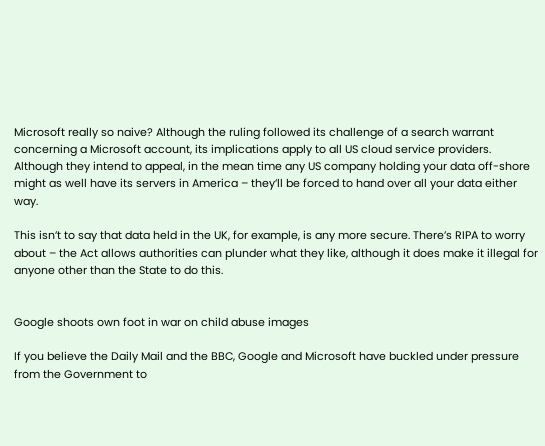Microsoft really so naive? Although the ruling followed its challenge of a search warrant concerning a Microsoft account, its implications apply to all US cloud service providers. Although they intend to appeal, in the mean time any US company holding your data off-shore might as well have its servers in America – they’ll be forced to hand over all your data either way.

This isn’t to say that data held in the UK, for example, is any more secure. There’s RIPA to worry about – the Act allows authorities can plunder what they like, although it does make it illegal for anyone other than the State to do this.


Google shoots own foot in war on child abuse images

If you believe the Daily Mail and the BBC, Google and Microsoft have buckled under pressure from the Government to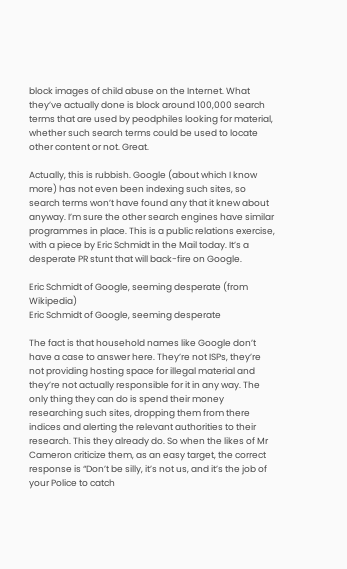block images of child abuse on the Internet. What they’ve actually done is block around 100,000 search terms that are used by peodphiles looking for material, whether such search terms could be used to locate other content or not. Great.

Actually, this is rubbish. Google (about which I know more) has not even been indexing such sites, so search terms won’t have found any that it knew about anyway. I’m sure the other search engines have similar programmes in place. This is a public relations exercise, with a piece by Eric Schmidt in the Mail today. It’s a desperate PR stunt that will back-fire on Google.

Eric Schmidt of Google, seeming desperate (from Wikipedia)
Eric Schmidt of Google, seeming desperate

The fact is that household names like Google don’t have a case to answer here. They’re not ISPs, they’re not providing hosting space for illegal material and they’re not actually responsible for it in any way. The only thing they can do is spend their money researching such sites, dropping them from there indices and alerting the relevant authorities to their research. This they already do. So when the likes of Mr Cameron criticize them, as an easy target, the correct response is “Don’t be silly, it’s not us, and it’s the job of your Police to catch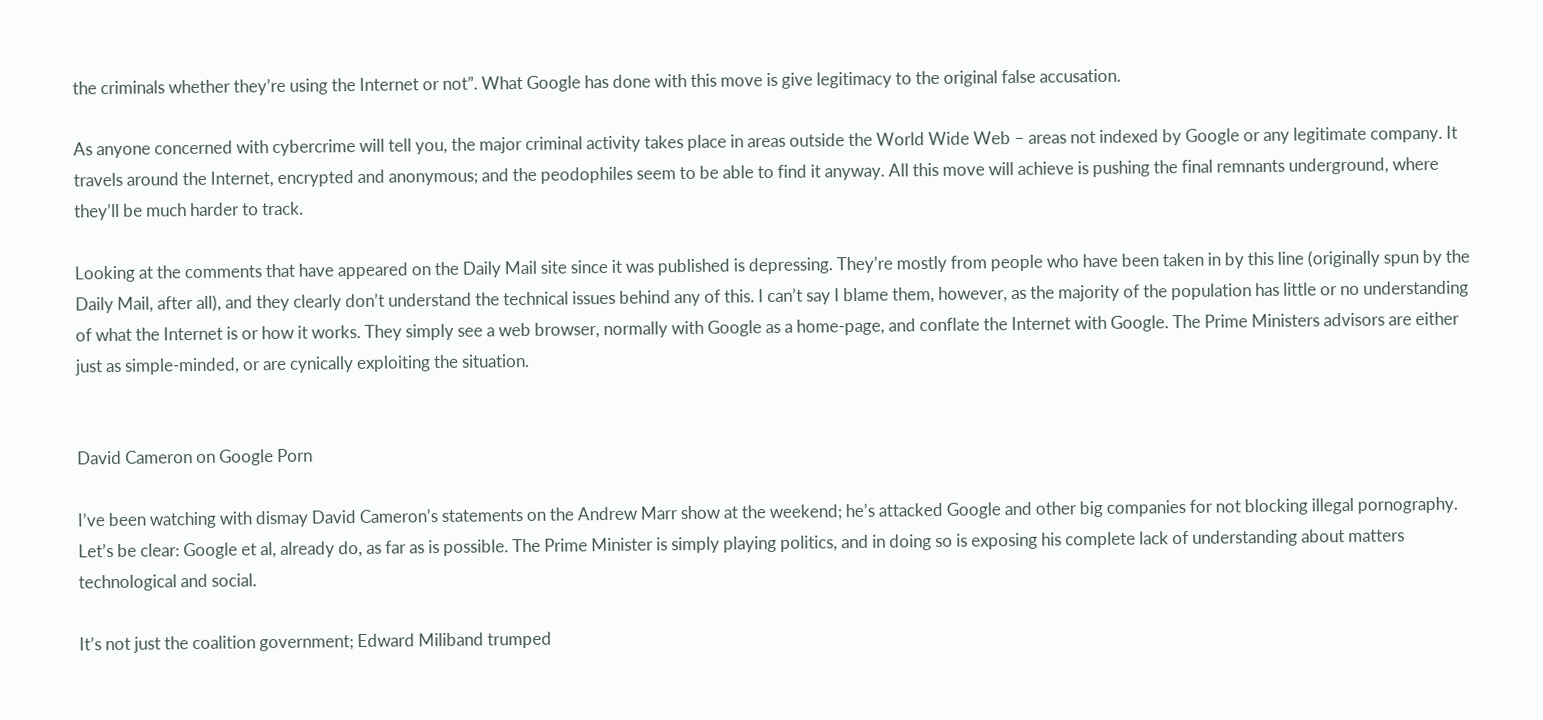the criminals whether they’re using the Internet or not”. What Google has done with this move is give legitimacy to the original false accusation.

As anyone concerned with cybercrime will tell you, the major criminal activity takes place in areas outside the World Wide Web – areas not indexed by Google or any legitimate company. It travels around the Internet, encrypted and anonymous; and the peodophiles seem to be able to find it anyway. All this move will achieve is pushing the final remnants underground, where they’ll be much harder to track.

Looking at the comments that have appeared on the Daily Mail site since it was published is depressing. They’re mostly from people who have been taken in by this line (originally spun by the Daily Mail, after all), and they clearly don’t understand the technical issues behind any of this. I can’t say I blame them, however, as the majority of the population has little or no understanding of what the Internet is or how it works. They simply see a web browser, normally with Google as a home-page, and conflate the Internet with Google. The Prime Ministers advisors are either just as simple-minded, or are cynically exploiting the situation.


David Cameron on Google Porn

I’ve been watching with dismay David Cameron’s statements on the Andrew Marr show at the weekend; he’s attacked Google and other big companies for not blocking illegal pornography. Let’s be clear: Google et al, already do, as far as is possible. The Prime Minister is simply playing politics, and in doing so is exposing his complete lack of understanding about matters technological and social.

It’s not just the coalition government; Edward Miliband trumped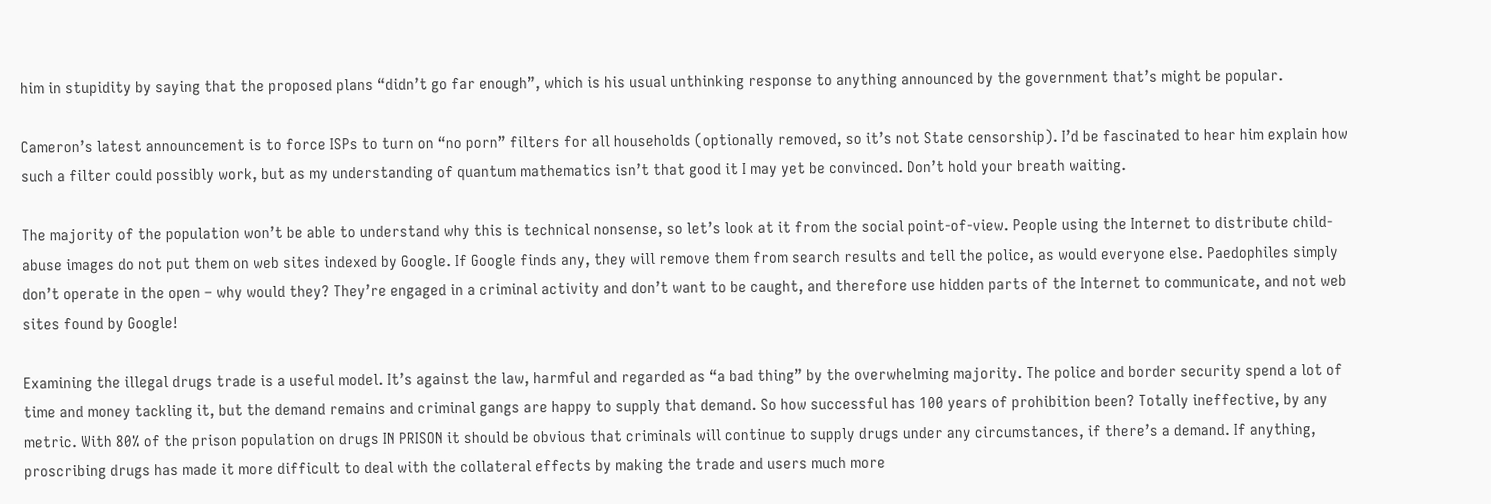him in stupidity by saying that the proposed plans “didn’t go far enough”, which is his usual unthinking response to anything announced by the government that’s might be popular.

Cameron’s latest announcement is to force ISPs to turn on “no porn” filters for all households (optionally removed, so it’s not State censorship). I’d be fascinated to hear him explain how such a filter could possibly work, but as my understanding of quantum mathematics isn’t that good it I may yet be convinced. Don’t hold your breath waiting.

The majority of the population won’t be able to understand why this is technical nonsense, so let’s look at it from the social point-of-view. People using the Internet to distribute child-abuse images do not put them on web sites indexed by Google. If Google finds any, they will remove them from search results and tell the police, as would everyone else. Paedophiles simply don’t operate in the open – why would they? They’re engaged in a criminal activity and don’t want to be caught, and therefore use hidden parts of the Internet to communicate, and not web sites found by Google!

Examining the illegal drugs trade is a useful model. It’s against the law, harmful and regarded as “a bad thing” by the overwhelming majority. The police and border security spend a lot of time and money tackling it, but the demand remains and criminal gangs are happy to supply that demand. So how successful has 100 years of prohibition been? Totally ineffective, by any metric. With 80% of the prison population on drugs IN PRISON it should be obvious that criminals will continue to supply drugs under any circumstances, if there’s a demand. If anything, proscribing drugs has made it more difficult to deal with the collateral effects by making the trade and users much more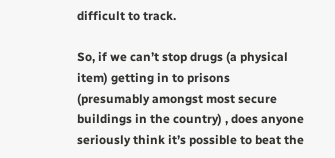difficult to track.

So, if we can’t stop drugs (a physical item) getting in to prisons (presumably amongst most secure buildings in the country) , does anyone seriously think it’s possible to beat the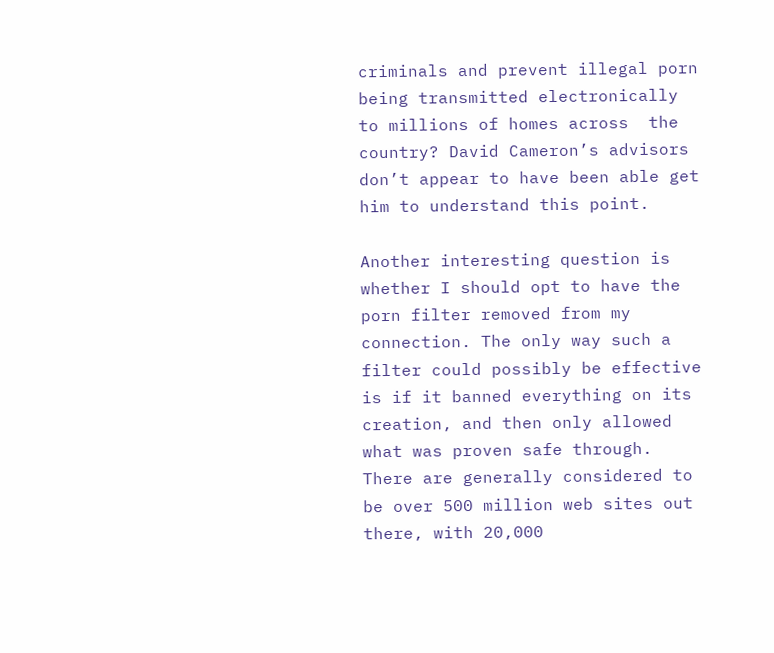criminals and prevent illegal porn being transmitted electronically to millions of homes across  the country? David Cameron’s advisors don’t appear to have been able get him to understand this point.

Another interesting question is whether I should opt to have the porn filter removed from my connection. The only way such a filter could possibly be effective is if it banned everything on its creation, and then only allowed what was proven safe through. There are generally considered to be over 500 million web sites out there, with 20,000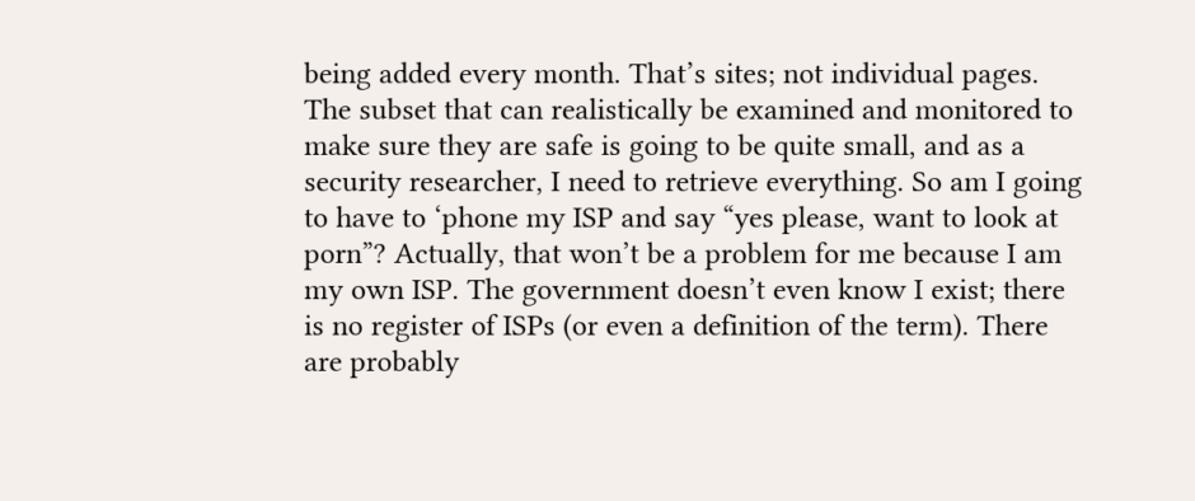being added every month. That’s sites; not individual pages. The subset that can realistically be examined and monitored to make sure they are safe is going to be quite small, and as a security researcher, I need to retrieve everything. So am I going to have to ‘phone my ISP and say “yes please, want to look at porn”? Actually, that won’t be a problem for me because I am my own ISP. The government doesn’t even know I exist; there is no register of ISPs (or even a definition of the term). There are probably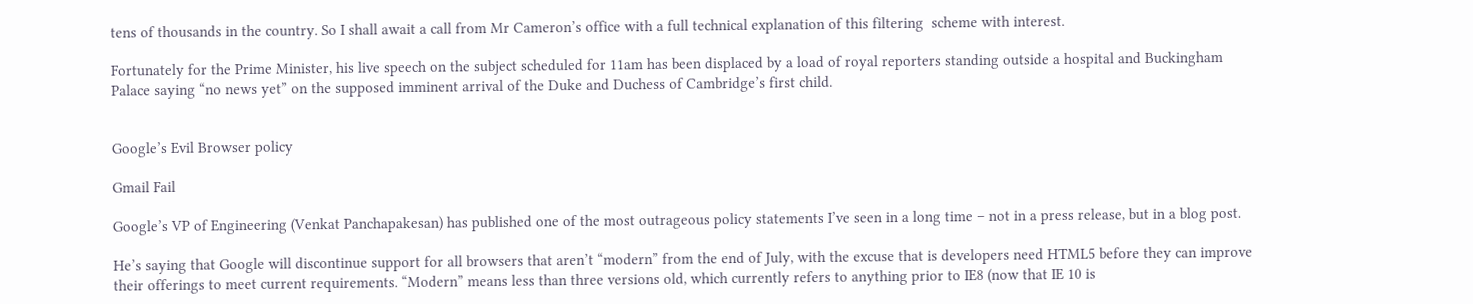tens of thousands in the country. So I shall await a call from Mr Cameron’s office with a full technical explanation of this filtering  scheme with interest.

Fortunately for the Prime Minister, his live speech on the subject scheduled for 11am has been displaced by a load of royal reporters standing outside a hospital and Buckingham Palace saying “no news yet” on the supposed imminent arrival of the Duke and Duchess of Cambridge’s first child.


Google’s Evil Browser policy

Gmail Fail

Google’s VP of Engineering (Venkat Panchapakesan) has published one of the most outrageous policy statements I’ve seen in a long time – not in a press release, but in a blog post.

He’s saying that Google will discontinue support for all browsers that aren’t “modern” from the end of July, with the excuse that is developers need HTML5 before they can improve their offerings to meet current requirements. “Modern” means less than three versions old, which currently refers to anything prior to IE8 (now that IE 10 is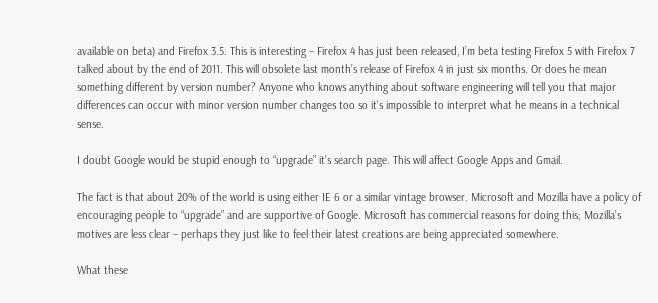available on beta) and Firefox 3.5. This is interesting – Firefox 4 has just been released, I’m beta testing Firefox 5 with Firefox 7 talked about by the end of 2011. This will obsolete last month’s release of Firefox 4 in just six months. Or does he mean something different by version number? Anyone who knows anything about software engineering will tell you that major differences can occur with minor version number changes too so it’s impossible to interpret what he means in a technical sense.

I doubt Google would be stupid enough to “upgrade” it’s search page. This will affect Google Apps and Gmail.

The fact is that about 20% of the world is using either IE 6 or a similar vintage browser. Microsoft and Mozilla have a policy of encouraging people to “upgrade” and are supportive of Google. Microsoft has commercial reasons for doing this; Mozilla’s motives are less clear – perhaps they just like to feel their latest creations are being appreciated somewhere.

What these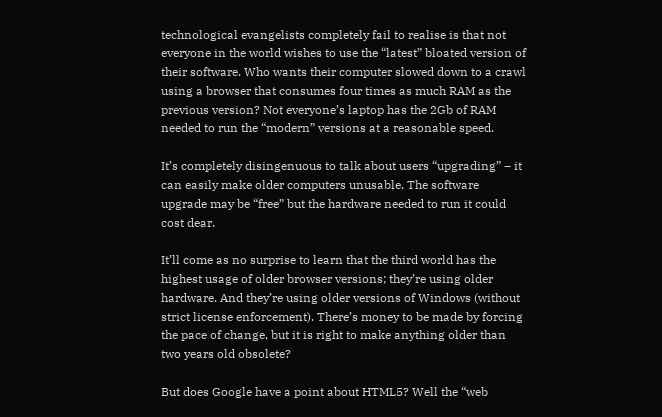technological evangelists completely fail to realise is that not everyone in the world wishes to use the “latest” bloated version of their software. Who wants their computer slowed down to a crawl using a browser that consumes four times as much RAM as the previous version? Not everyone’s laptop has the 2Gb of RAM needed to run the “modern” versions at a reasonable speed.

It’s completely disingenuous to talk about users “upgrading” – it can easily make older computers unusable. The software upgrade may be “free” but the hardware needed to run it could cost dear.

It’ll come as no surprise to learn that the third world has the highest usage of older browser versions; they’re using older hardware. And they’re using older versions of Windows (without strict license enforcement). There’s money to be made by forcing the pace of change, but it is right to make anything older than two years old obsolete?

But does Google have a point about HTML5? Well the “web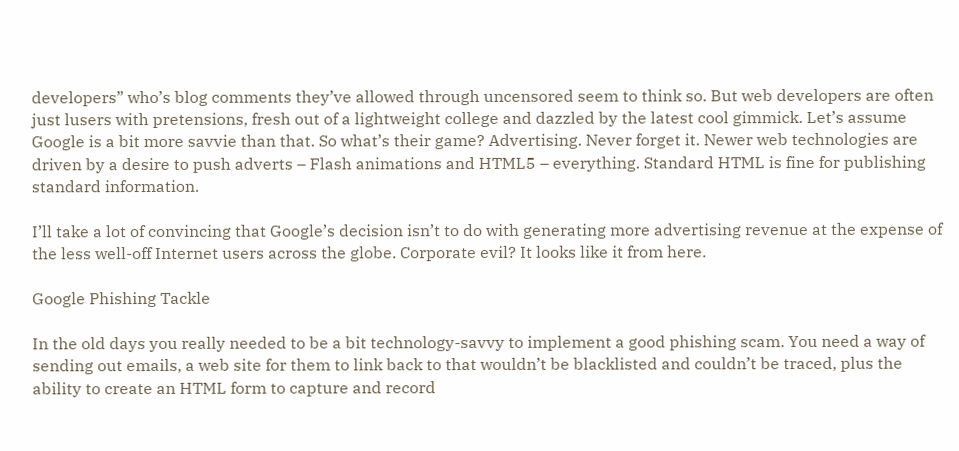developers” who’s blog comments they’ve allowed through uncensored seem to think so. But web developers are often just lusers with pretensions, fresh out of a lightweight college and dazzled by the latest cool gimmick. Let’s assume Google is a bit more savvie than that. So what’s their game? Advertising. Never forget it. Newer web technologies are driven by a desire to push adverts – Flash animations and HTML5 – everything. Standard HTML is fine for publishing standard information.

I’ll take a lot of convincing that Google’s decision isn’t to do with generating more advertising revenue at the expense of the less well-off Internet users across the globe. Corporate evil? It looks like it from here.

Google Phishing Tackle

In the old days you really needed to be a bit technology-savvy to implement a good phishing scam. You need a way of sending out emails, a web site for them to link back to that wouldn’t be blacklisted and couldn’t be traced, plus the ability to create an HTML form to capture and record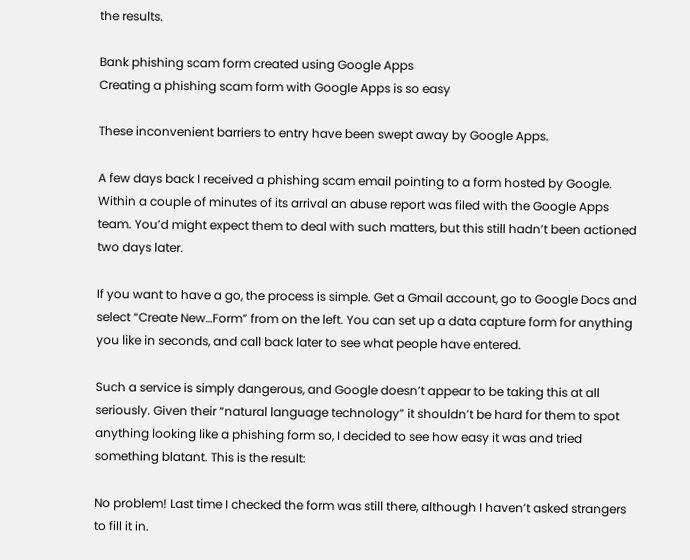the results.

Bank phishing scam form created using Google Apps
Creating a phishing scam form with Google Apps is so easy

These inconvenient barriers to entry have been swept away by Google Apps.

A few days back I received a phishing scam email pointing to a form hosted by Google. Within a couple of minutes of its arrival an abuse report was filed with the Google Apps team. You’d might expect them to deal with such matters, but this still hadn’t been actioned two days later.

If you want to have a go, the process is simple. Get a Gmail account, go to Google Docs and select “Create New…Form” from on the left. You can set up a data capture form for anything you like in seconds, and call back later to see what people have entered.

Such a service is simply dangerous, and Google doesn’t appear to be taking this at all seriously. Given their “natural language technology” it shouldn’t be hard for them to spot anything looking like a phishing form so, I decided to see how easy it was and tried something blatant. This is the result:

No problem! Last time I checked the form was still there, although I haven’t asked strangers to fill it in.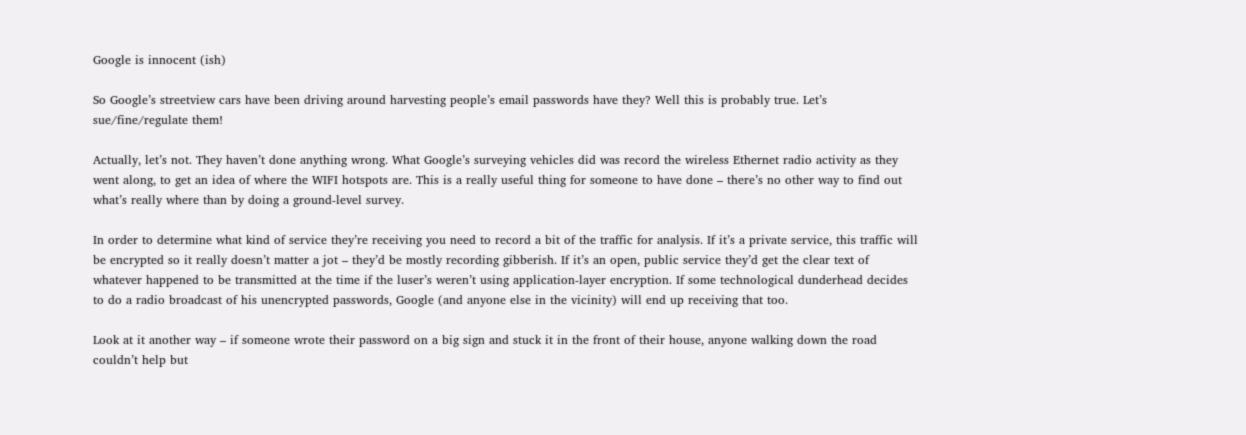Google is innocent (ish)

So Google’s streetview cars have been driving around harvesting people’s email passwords have they? Well this is probably true. Let’s sue/fine/regulate them!

Actually, let’s not. They haven’t done anything wrong. What Google’s surveying vehicles did was record the wireless Ethernet radio activity as they went along, to get an idea of where the WIFI hotspots are. This is a really useful thing for someone to have done – there’s no other way to find out what’s really where than by doing a ground-level survey.

In order to determine what kind of service they’re receiving you need to record a bit of the traffic for analysis. If it’s a private service, this traffic will be encrypted so it really doesn’t matter a jot – they’d be mostly recording gibberish. If it’s an open, public service they’d get the clear text of whatever happened to be transmitted at the time if the luser’s weren’t using application-layer encryption. If some technological dunderhead decides to do a radio broadcast of his unencrypted passwords, Google (and anyone else in the vicinity) will end up receiving that too.

Look at it another way – if someone wrote their password on a big sign and stuck it in the front of their house, anyone walking down the road couldn’t help but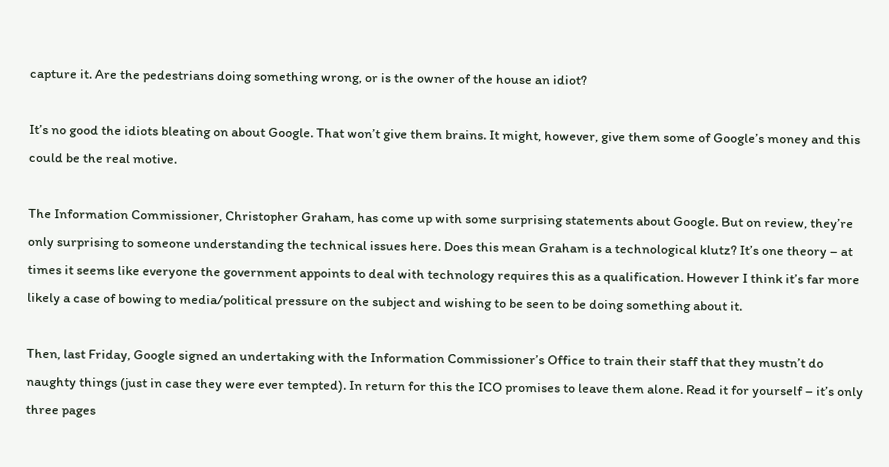capture it. Are the pedestrians doing something wrong, or is the owner of the house an idiot?

It’s no good the idiots bleating on about Google. That won’t give them brains. It might, however, give them some of Google’s money and this could be the real motive.

The Information Commissioner, Christopher Graham, has come up with some surprising statements about Google. But on review, they’re only surprising to someone understanding the technical issues here. Does this mean Graham is a technological klutz? It’s one theory – at times it seems like everyone the government appoints to deal with technology requires this as a qualification. However I think it’s far more likely a case of bowing to media/political pressure on the subject and wishing to be seen to be doing something about it.

Then, last Friday, Google signed an undertaking with the Information Commissioner’s Office to train their staff that they mustn’t do naughty things (just in case they were ever tempted). In return for this the ICO promises to leave them alone. Read it for yourself – it’s only three pages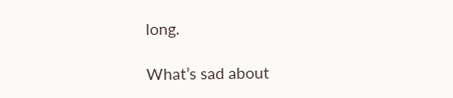long.

What’s sad about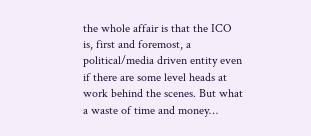the whole affair is that the ICO is, first and foremost, a political/media driven entity even if there are some level heads at work behind the scenes. But what a waste of time and money…